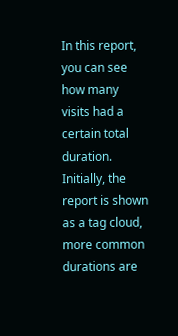In this report, you can see how many visits had a certain total duration. Initially, the report is shown as a tag cloud, more common durations are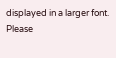displayed in a larger font.
Please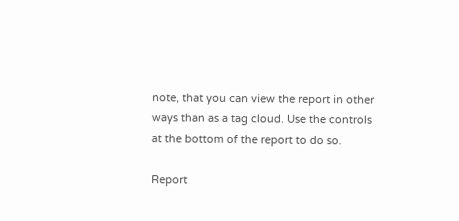note, that you can view the report in other ways than as a tag cloud. Use the controls at the bottom of the report to do so.

Report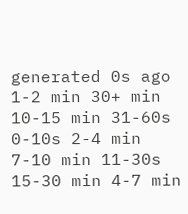generated 0s ago
1-2 min 30+ min 10-15 min 31-60s 0-10s 2-4 min 7-10 min 11-30s 15-30 min 4-7 min